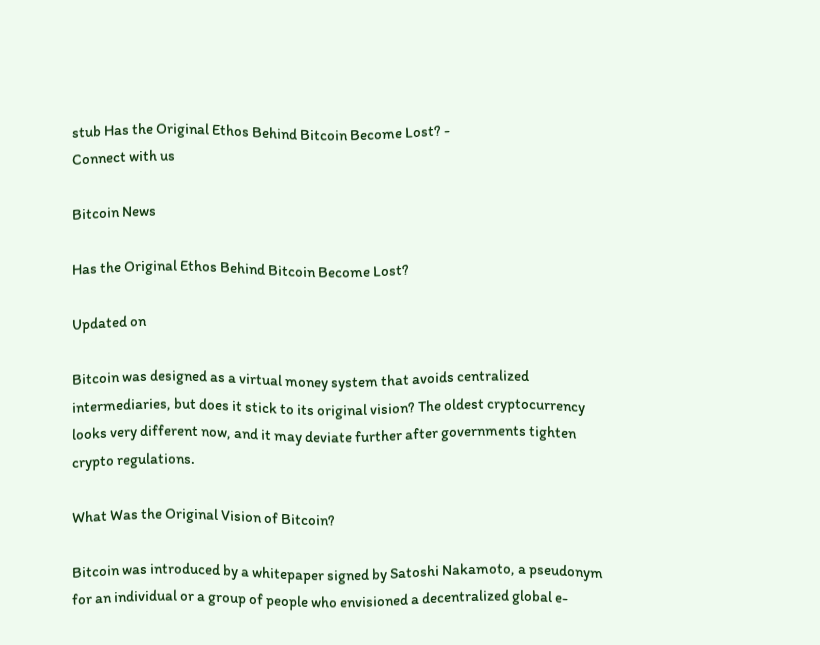stub Has the Original Ethos Behind Bitcoin Become Lost? -
Connect with us

Bitcoin News

Has the Original Ethos Behind Bitcoin Become Lost?

Updated on

Bitcoin was designed as a virtual money system that avoids centralized intermediaries, but does it stick to its original vision? The oldest cryptocurrency looks very different now, and it may deviate further after governments tighten crypto regulations.

What Was the Original Vision of Bitcoin?

Bitcoin was introduced by a whitepaper signed by Satoshi Nakamoto, a pseudonym for an individual or a group of people who envisioned a decentralized global e-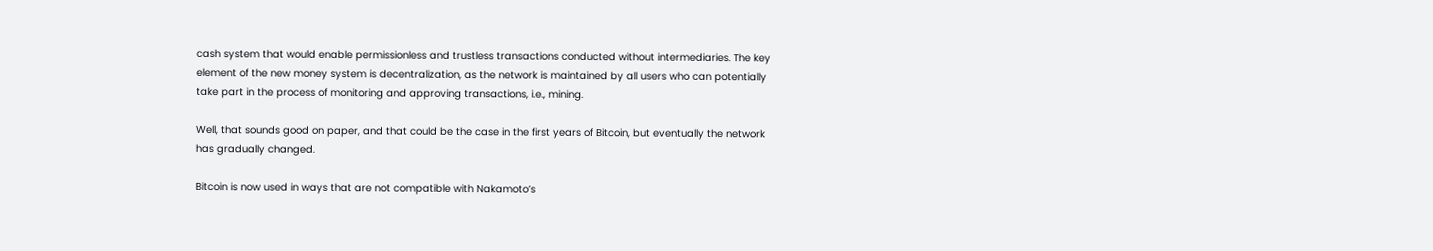cash system that would enable permissionless and trustless transactions conducted without intermediaries. The key element of the new money system is decentralization, as the network is maintained by all users who can potentially take part in the process of monitoring and approving transactions, i.e., mining.

Well, that sounds good on paper, and that could be the case in the first years of Bitcoin, but eventually the network has gradually changed.

Bitcoin is now used in ways that are not compatible with Nakamoto’s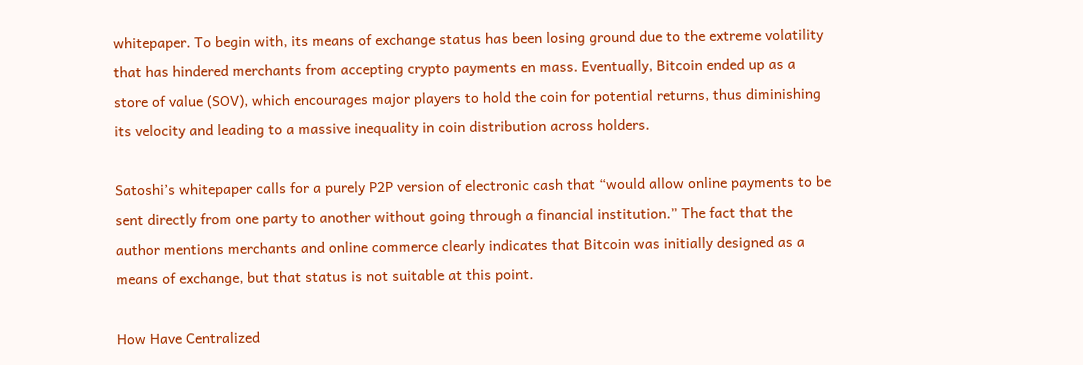whitepaper. To begin with, its means of exchange status has been losing ground due to the extreme volatility that has hindered merchants from accepting crypto payments en mass. Eventually, Bitcoin ended up as a store of value (SOV), which encourages major players to hold the coin for potential returns, thus diminishing its velocity and leading to a massive inequality in coin distribution across holders.

Satoshi’s whitepaper calls for a purely P2P version of electronic cash that “would allow online payments to be sent directly from one party to another without going through a financial institution.” The fact that the author mentions merchants and online commerce clearly indicates that Bitcoin was initially designed as a means of exchange, but that status is not suitable at this point.

How Have Centralized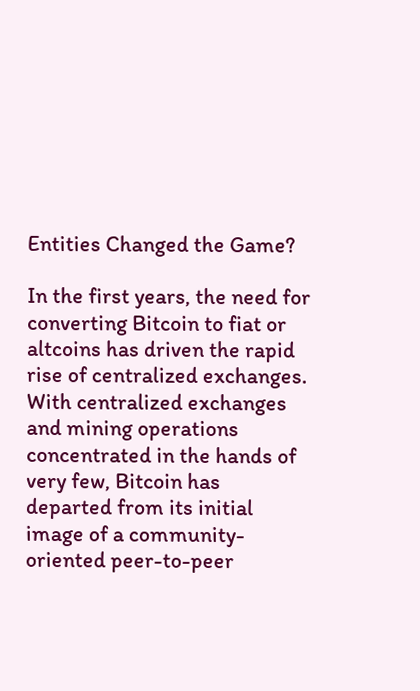Entities Changed the Game?

In the first years, the need for converting Bitcoin to fiat or altcoins has driven the rapid rise of centralized exchanges. With centralized exchanges and mining operations concentrated in the hands of very few, Bitcoin has departed from its initial image of a community-oriented peer-to-peer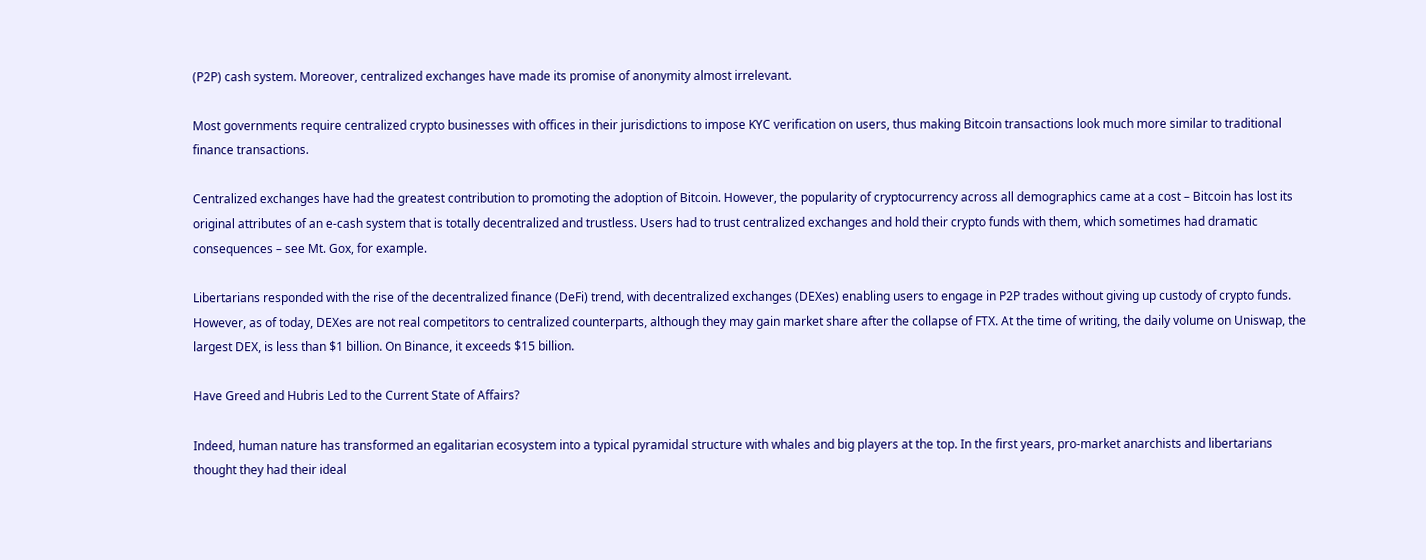(P2P) cash system. Moreover, centralized exchanges have made its promise of anonymity almost irrelevant.

Most governments require centralized crypto businesses with offices in their jurisdictions to impose KYC verification on users, thus making Bitcoin transactions look much more similar to traditional finance transactions.

Centralized exchanges have had the greatest contribution to promoting the adoption of Bitcoin. However, the popularity of cryptocurrency across all demographics came at a cost – Bitcoin has lost its original attributes of an e-cash system that is totally decentralized and trustless. Users had to trust centralized exchanges and hold their crypto funds with them, which sometimes had dramatic consequences – see Mt. Gox, for example.

Libertarians responded with the rise of the decentralized finance (DeFi) trend, with decentralized exchanges (DEXes) enabling users to engage in P2P trades without giving up custody of crypto funds. However, as of today, DEXes are not real competitors to centralized counterparts, although they may gain market share after the collapse of FTX. At the time of writing, the daily volume on Uniswap, the largest DEX, is less than $1 billion. On Binance, it exceeds $15 billion.

Have Greed and Hubris Led to the Current State of Affairs?

Indeed, human nature has transformed an egalitarian ecosystem into a typical pyramidal structure with whales and big players at the top. In the first years, pro-market anarchists and libertarians thought they had their ideal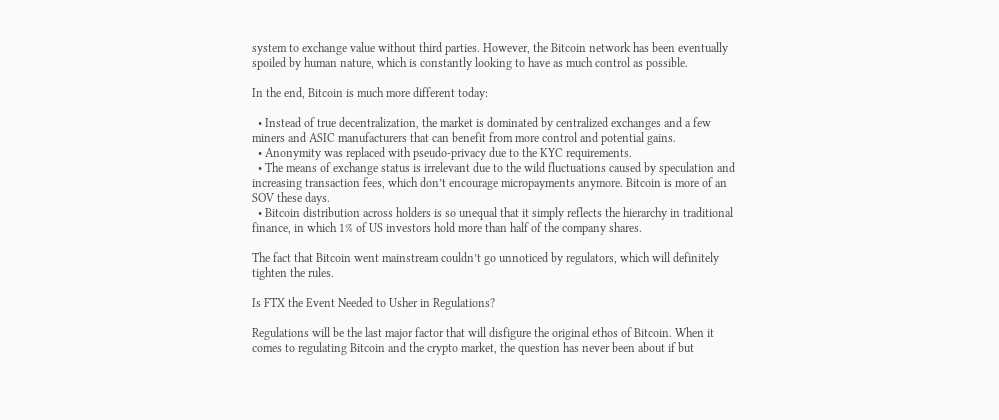system to exchange value without third parties. However, the Bitcoin network has been eventually spoiled by human nature, which is constantly looking to have as much control as possible.

In the end, Bitcoin is much more different today:

  • Instead of true decentralization, the market is dominated by centralized exchanges and a few miners and ASIC manufacturers that can benefit from more control and potential gains.
  • Anonymity was replaced with pseudo-privacy due to the KYC requirements.
  • The means of exchange status is irrelevant due to the wild fluctuations caused by speculation and increasing transaction fees, which don’t encourage micropayments anymore. Bitcoin is more of an SOV these days.
  • Bitcoin distribution across holders is so unequal that it simply reflects the hierarchy in traditional finance, in which 1% of US investors hold more than half of the company shares.

The fact that Bitcoin went mainstream couldn’t go unnoticed by regulators, which will definitely tighten the rules.

Is FTX the Event Needed to Usher in Regulations?

Regulations will be the last major factor that will disfigure the original ethos of Bitcoin. When it comes to regulating Bitcoin and the crypto market, the question has never been about if but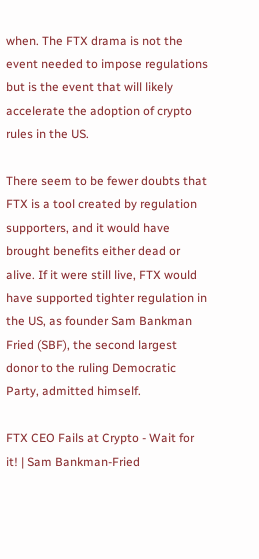when. The FTX drama is not the event needed to impose regulations but is the event that will likely accelerate the adoption of crypto rules in the US.

There seem to be fewer doubts that FTX is a tool created by regulation supporters, and it would have brought benefits either dead or alive. If it were still live, FTX would have supported tighter regulation in the US, as founder Sam Bankman Fried (SBF), the second largest donor to the ruling Democratic Party, admitted himself.

FTX CEO Fails at Crypto - Wait for it! | Sam Bankman-Fried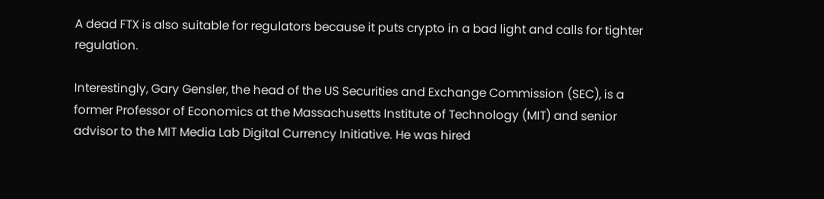A dead FTX is also suitable for regulators because it puts crypto in a bad light and calls for tighter regulation.

Interestingly, Gary Gensler, the head of the US Securities and Exchange Commission (SEC), is a former Professor of Economics at the Massachusetts Institute of Technology (MIT) and senior advisor to the MIT Media Lab Digital Currency Initiative. He was hired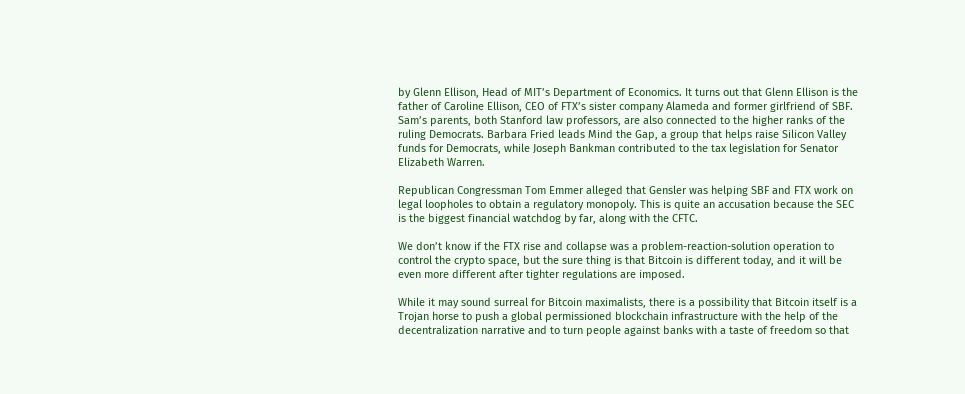by Glenn Ellison, Head of MIT’s Department of Economics. It turns out that Glenn Ellison is the father of Caroline Ellison, CEO of FTX’s sister company Alameda and former girlfriend of SBF. Sam’s parents, both Stanford law professors, are also connected to the higher ranks of the ruling Democrats. Barbara Fried leads Mind the Gap, a group that helps raise Silicon Valley funds for Democrats, while Joseph Bankman contributed to the tax legislation for Senator Elizabeth Warren.

Republican Congressman Tom Emmer alleged that Gensler was helping SBF and FTX work on legal loopholes to obtain a regulatory monopoly. This is quite an accusation because the SEC is the biggest financial watchdog by far, along with the CFTC.

We don’t know if the FTX rise and collapse was a problem-reaction-solution operation to control the crypto space, but the sure thing is that Bitcoin is different today, and it will be even more different after tighter regulations are imposed.

While it may sound surreal for Bitcoin maximalists, there is a possibility that Bitcoin itself is a Trojan horse to push a global permissioned blockchain infrastructure with the help of the decentralization narrative and to turn people against banks with a taste of freedom so that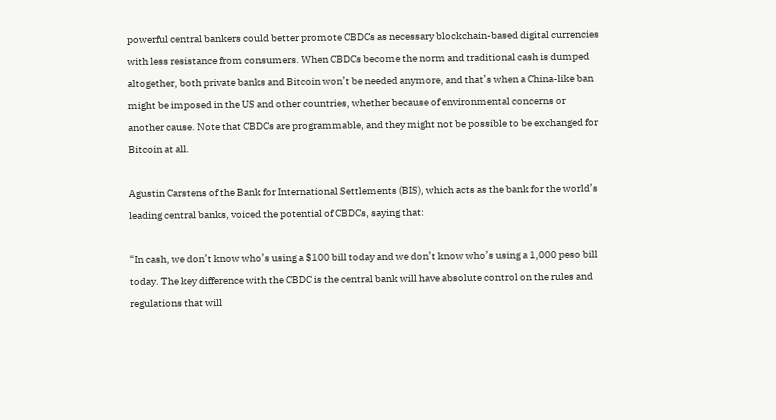powerful central bankers could better promote CBDCs as necessary blockchain-based digital currencies with less resistance from consumers. When CBDCs become the norm and traditional cash is dumped altogether, both private banks and Bitcoin won’t be needed anymore, and that’s when a China-like ban might be imposed in the US and other countries, whether because of environmental concerns or another cause. Note that CBDCs are programmable, and they might not be possible to be exchanged for Bitcoin at all.

Agustin Carstens of the Bank for International Settlements (BIS), which acts as the bank for the world’s leading central banks, voiced the potential of CBDCs, saying that:

“In cash, we don’t know who’s using a $100 bill today and we don’t know who’s using a 1,000 peso bill today. The key difference with the CBDC is the central bank will have absolute control on the rules and regulations that will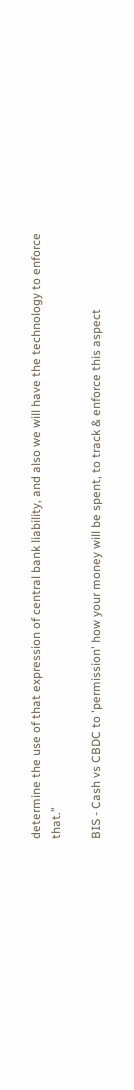determine the use of that expression of central bank liability, and also we will have the technology to enforce that.”

BIS - Cash vs CBDC to 'permission' how your money will be spent, to track & enforce this aspect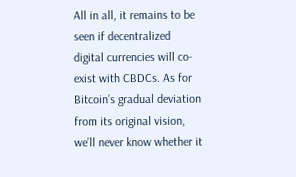All in all, it remains to be seen if decentralized digital currencies will co-exist with CBDCs. As for Bitcoin’s gradual deviation from its original vision, we’ll never know whether it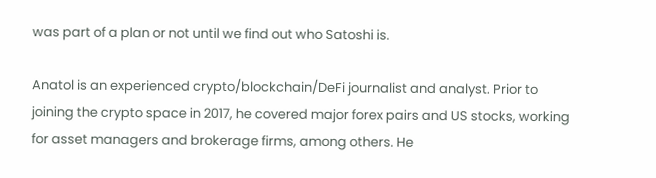was part of a plan or not until we find out who Satoshi is.

Anatol is an experienced crypto/blockchain/DeFi journalist and analyst. Prior to joining the crypto space in 2017, he covered major forex pairs and US stocks, working for asset managers and brokerage firms, among others. He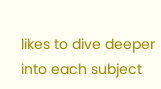likes to dive deeper into each subject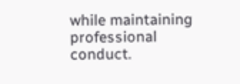while maintaining professional conduct.